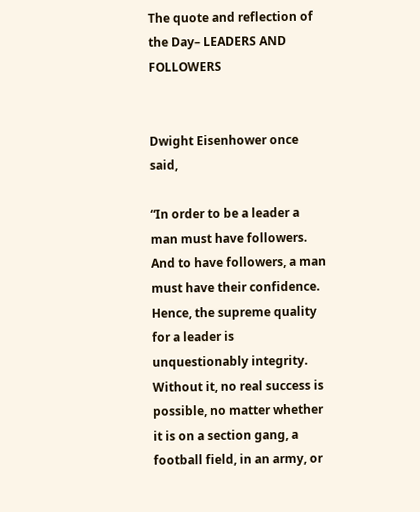The quote and reflection of the Day– LEADERS AND FOLLOWERS


Dwight Eisenhower once said,

“In order to be a leader a man must have followers. And to have followers, a man must have their confidence. Hence, the supreme quality for a leader is unquestionably integrity. Without it, no real success is possible, no matter whether it is on a section gang, a football field, in an army, or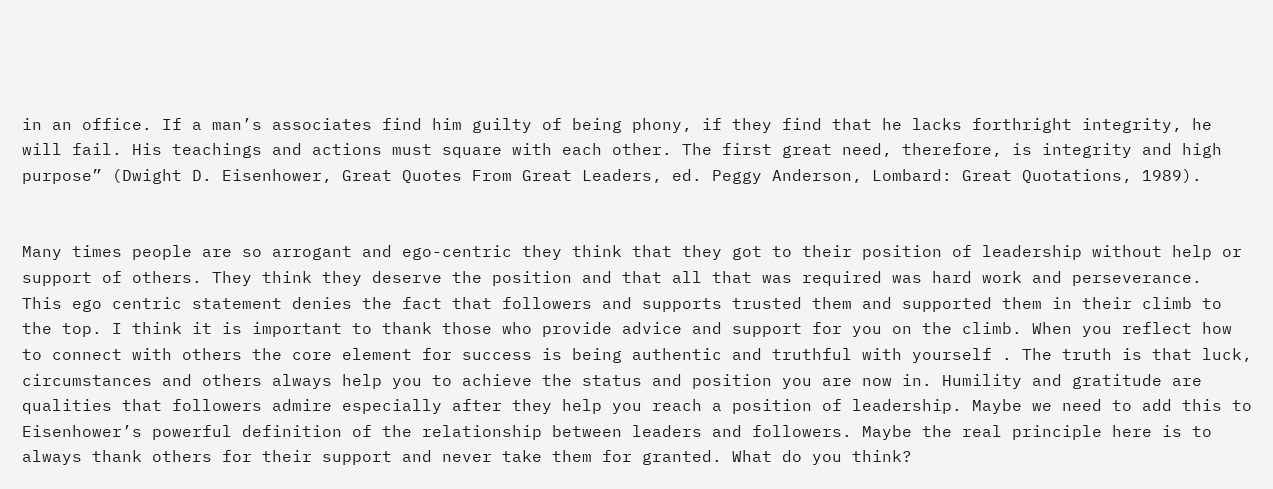in an office. If a man’s associates find him guilty of being phony, if they find that he lacks forthright integrity, he will fail. His teachings and actions must square with each other. The first great need, therefore, is integrity and high purpose” (Dwight D. Eisenhower, Great Quotes From Great Leaders, ed. Peggy Anderson, Lombard: Great Quotations, 1989).


Many times people are so arrogant and ego-centric they think that they got to their position of leadership without help or support of others. They think they deserve the position and that all that was required was hard work and perseverance.  This ego centric statement denies the fact that followers and supports trusted them and supported them in their climb to the top. I think it is important to thank those who provide advice and support for you on the climb. When you reflect how to connect with others the core element for success is being authentic and truthful with yourself . The truth is that luck, circumstances and others always help you to achieve the status and position you are now in. Humility and gratitude are qualities that followers admire especially after they help you reach a position of leadership. Maybe we need to add this to Eisenhower’s powerful definition of the relationship between leaders and followers. Maybe the real principle here is to always thank others for their support and never take them for granted. What do you think?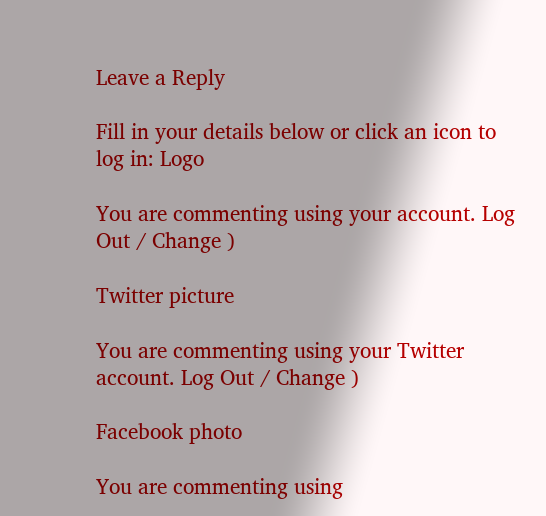Leave a Reply

Fill in your details below or click an icon to log in: Logo

You are commenting using your account. Log Out / Change )

Twitter picture

You are commenting using your Twitter account. Log Out / Change )

Facebook photo

You are commenting using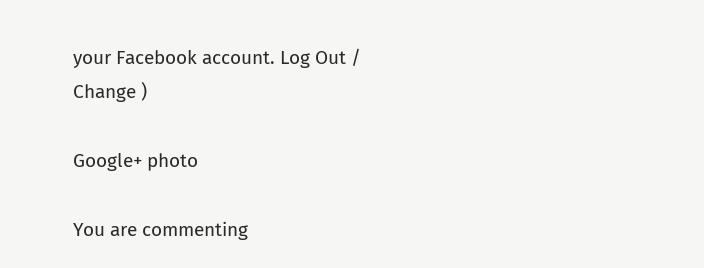your Facebook account. Log Out / Change )

Google+ photo

You are commenting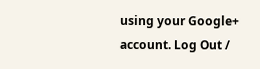using your Google+ account. Log Out /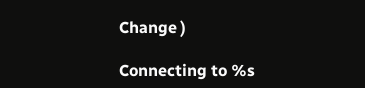Change )

Connecting to %s